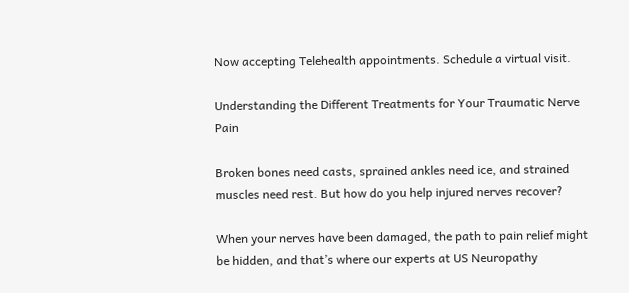Now accepting Telehealth appointments. Schedule a virtual visit.

Understanding the Different Treatments for Your Traumatic Nerve Pain

Broken bones need casts, sprained ankles need ice, and strained muscles need rest. But how do you help injured nerves recover?

When your nerves have been damaged, the path to pain relief might be hidden, and that’s where our experts at US Neuropathy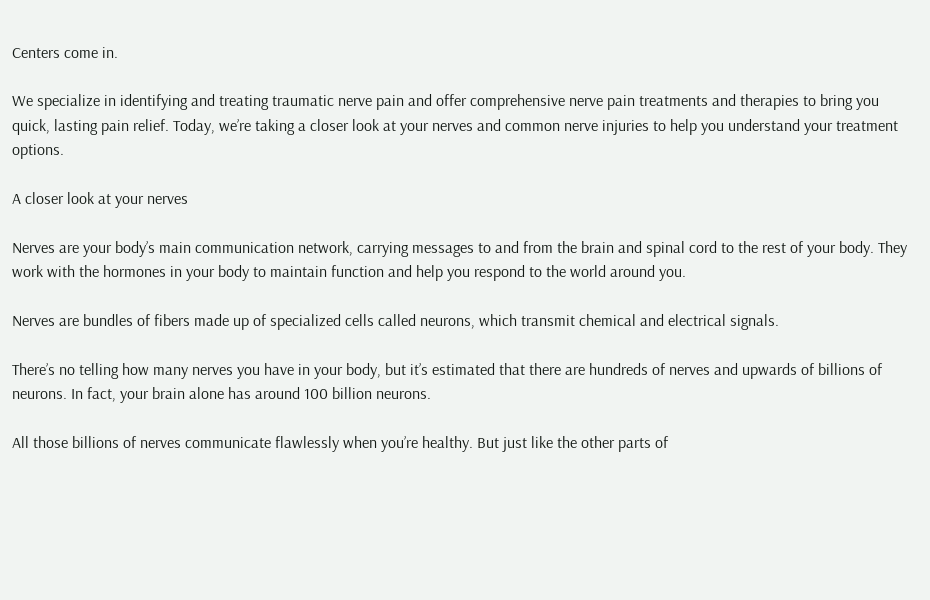Centers come in.

We specialize in identifying and treating traumatic nerve pain and offer comprehensive nerve pain treatments and therapies to bring you quick, lasting pain relief. Today, we’re taking a closer look at your nerves and common nerve injuries to help you understand your treatment options.

A closer look at your nerves

Nerves are your body’s main communication network, carrying messages to and from the brain and spinal cord to the rest of your body. They work with the hormones in your body to maintain function and help you respond to the world around you.

Nerves are bundles of fibers made up of specialized cells called neurons, which transmit chemical and electrical signals.

There’s no telling how many nerves you have in your body, but it’s estimated that there are hundreds of nerves and upwards of billions of neurons. In fact, your brain alone has around 100 billion neurons.

All those billions of nerves communicate flawlessly when you’re healthy. But just like the other parts of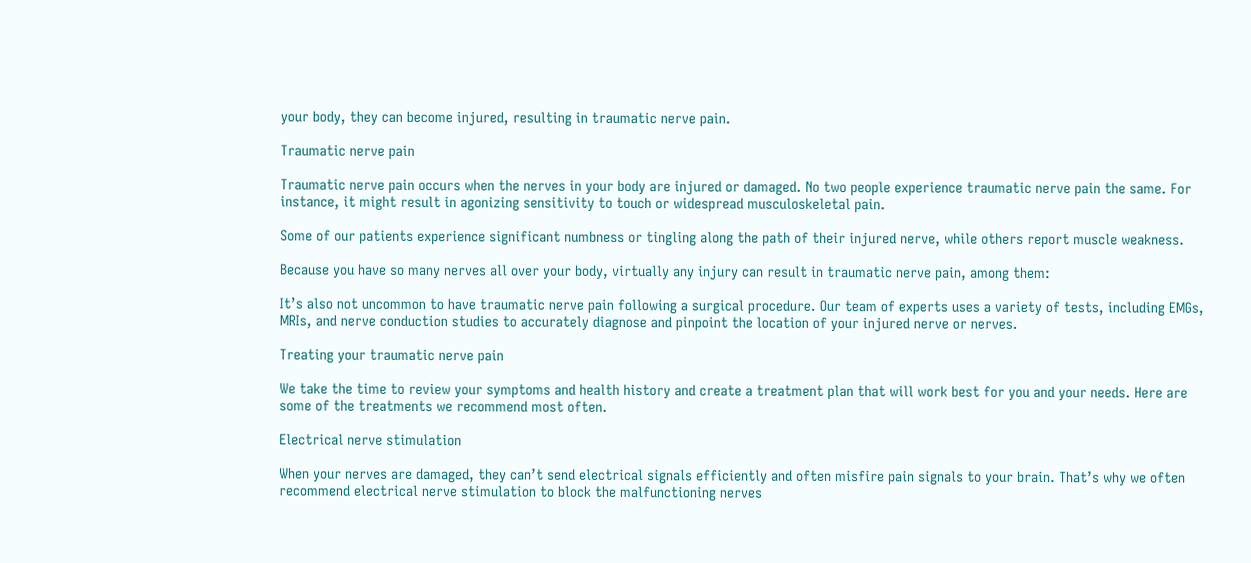your body, they can become injured, resulting in traumatic nerve pain.

Traumatic nerve pain

Traumatic nerve pain occurs when the nerves in your body are injured or damaged. No two people experience traumatic nerve pain the same. For instance, it might result in agonizing sensitivity to touch or widespread musculoskeletal pain.

Some of our patients experience significant numbness or tingling along the path of their injured nerve, while others report muscle weakness.

Because you have so many nerves all over your body, virtually any injury can result in traumatic nerve pain, among them:

It’s also not uncommon to have traumatic nerve pain following a surgical procedure. Our team of experts uses a variety of tests, including EMGs, MRIs, and nerve conduction studies to accurately diagnose and pinpoint the location of your injured nerve or nerves.

Treating your traumatic nerve pain

We take the time to review your symptoms and health history and create a treatment plan that will work best for you and your needs. Here are some of the treatments we recommend most often.

Electrical nerve stimulation

When your nerves are damaged, they can’t send electrical signals efficiently and often misfire pain signals to your brain. That’s why we often recommend electrical nerve stimulation to block the malfunctioning nerves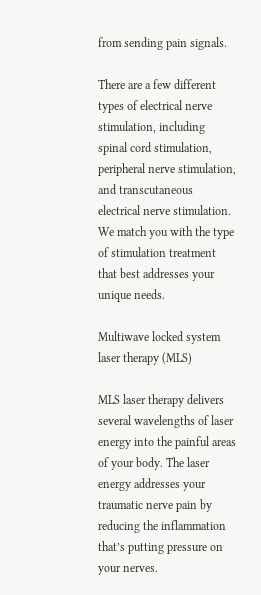from sending pain signals.

There are a few different types of electrical nerve stimulation, including spinal cord stimulation, peripheral nerve stimulation, and transcutaneous electrical nerve stimulation. We match you with the type of stimulation treatment that best addresses your unique needs.

Multiwave locked system laser therapy (MLS)

MLS laser therapy delivers several wavelengths of laser energy into the painful areas of your body. The laser energy addresses your traumatic nerve pain by reducing the inflammation that’s putting pressure on your nerves.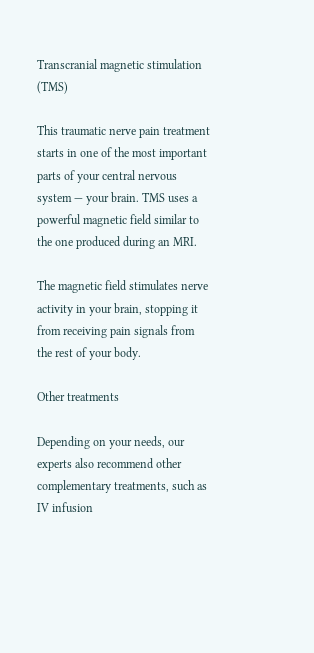Transcranial magnetic stimulation (TMS)

This traumatic nerve pain treatment starts in one of the most important parts of your central nervous system — your brain. TMS uses a powerful magnetic field similar to the one produced during an MRI.

The magnetic field stimulates nerve activity in your brain, stopping it from receiving pain signals from the rest of your body.

Other treatments

Depending on your needs, our experts also recommend other complementary treatments, such as IV infusion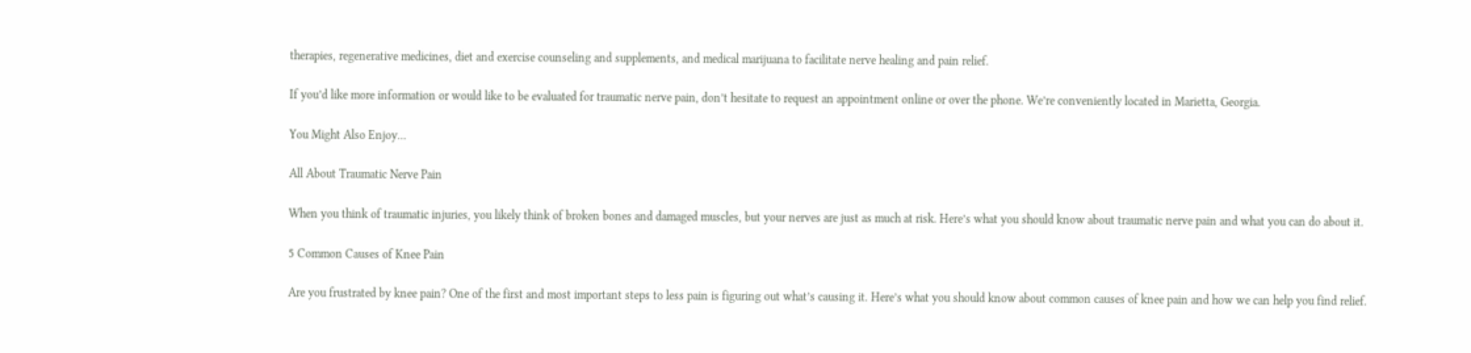therapies, regenerative medicines, diet and exercise counseling and supplements, and medical marijuana to facilitate nerve healing and pain relief.

If you’d like more information or would like to be evaluated for traumatic nerve pain, don’t hesitate to request an appointment online or over the phone. We’re conveniently located in Marietta, Georgia.

You Might Also Enjoy...

All About Traumatic Nerve Pain

When you think of traumatic injuries, you likely think of broken bones and damaged muscles, but your nerves are just as much at risk. Here’s what you should know about traumatic nerve pain and what you can do about it.

5 Common Causes of Knee Pain

Are you frustrated by knee pain? One of the first and most important steps to less pain is figuring out what’s causing it. Here’s what you should know about common causes of knee pain and how we can help you find relief.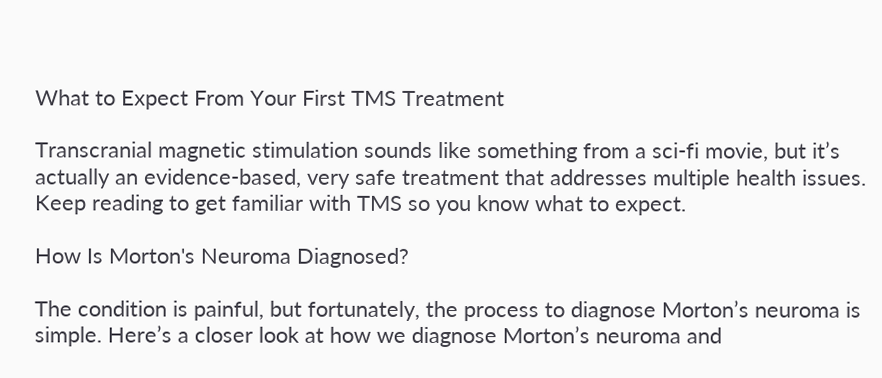What to Expect From Your First TMS Treatment

Transcranial magnetic stimulation sounds like something from a sci-fi movie, but it’s actually an evidence-based, very safe treatment that addresses multiple health issues. Keep reading to get familiar with TMS so you know what to expect.

How Is Morton's Neuroma Diagnosed?

The condition is painful, but fortunately, the process to diagnose Morton’s neuroma is simple. Here’s a closer look at how we diagnose Morton’s neuroma and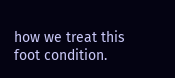how we treat this foot condition.